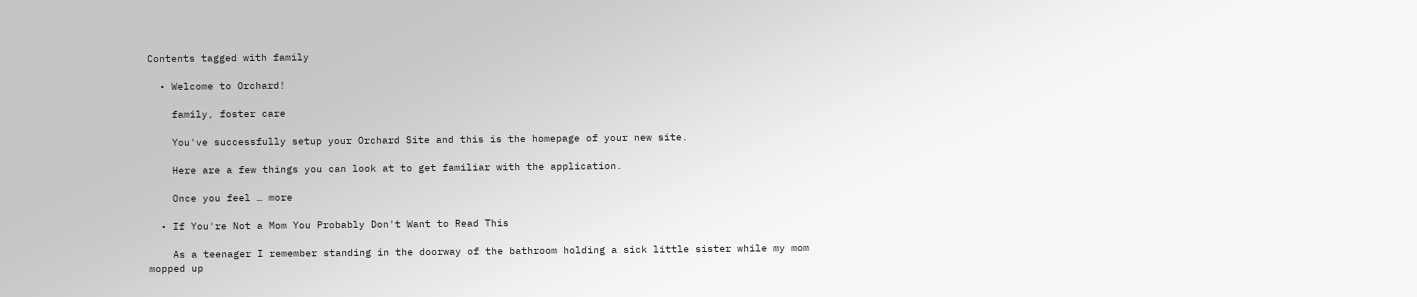Contents tagged with family

  • Welcome to Orchard!

    family, foster care

    You've successfully setup your Orchard Site and this is the homepage of your new site.

    Here are a few things you can look at to get familiar with the application.

    Once you feel … more

  • If You're Not a Mom You Probably Don't Want to Read This

    As a teenager I remember standing in the doorway of the bathroom holding a sick little sister while my mom mopped up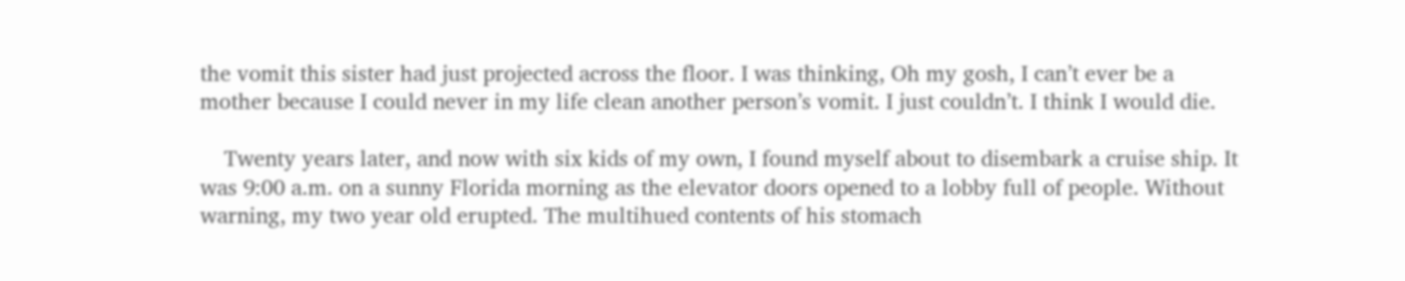the vomit this sister had just projected across the floor. I was thinking, Oh my gosh, I can’t ever be a mother because I could never in my life clean another person’s vomit. I just couldn’t. I think I would die.

    Twenty years later, and now with six kids of my own, I found myself about to disembark a cruise ship. It was 9:00 a.m. on a sunny Florida morning as the elevator doors opened to a lobby full of people. Without warning, my two year old erupted. The multihued contents of his stomach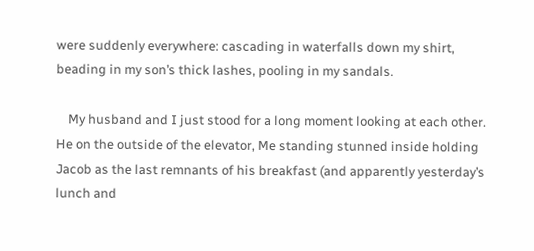were suddenly everywhere: cascading in waterfalls down my shirt, beading in my son’s thick lashes, pooling in my sandals.

    My husband and I just stood for a long moment looking at each other. He on the outside of the elevator, Me standing stunned inside holding Jacob as the last remnants of his breakfast (and apparently yesterday’s lunch and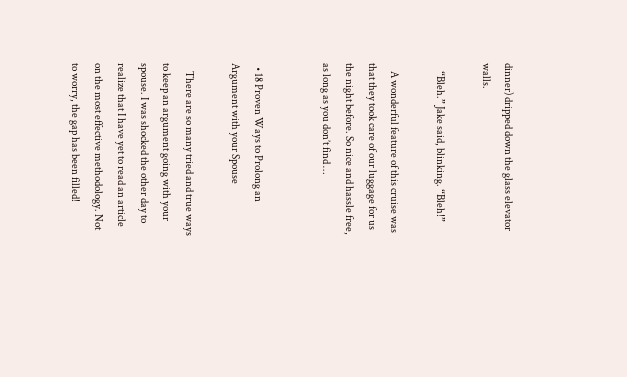dinner) dripped down the glass elevator walls.

    “Bleh.” Jake said, blinking. “Bleh!”

    A wonderful feature of this cruise was that they took care of our luggage for us the night before. So nice and hassle free, as long as you don’t find …


  • 18 Proven Ways to Prolong an Argument with your Spouse

    There are so many tried and true ways to keep an argument going with your spouse. I was shocked the other day to realize that I have yet to read an article on the most effective methodology. Not to worry, the gap has been filled!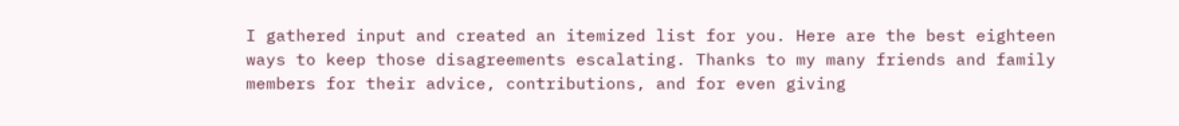I gathered input and created an itemized list for you. Here are the best eighteen ways to keep those disagreements escalating. Thanks to my many friends and family members for their advice, contributions, and for even giving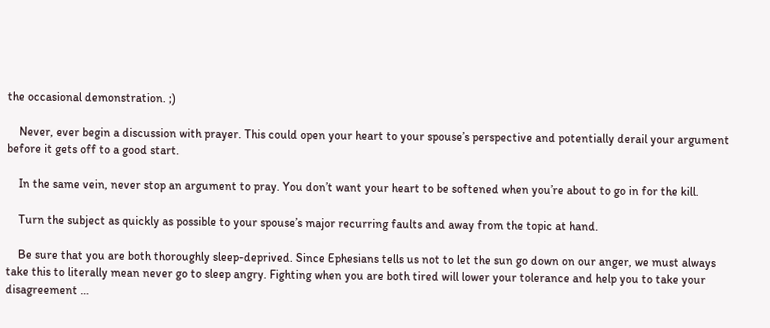the occasional demonstration. ;)

    Never, ever begin a discussion with prayer. This could open your heart to your spouse’s perspective and potentially derail your argument before it gets off to a good start.

    In the same vein, never stop an argument to pray. You don’t want your heart to be softened when you’re about to go in for the kill.

    Turn the subject as quickly as possible to your spouse’s major recurring faults and away from the topic at hand.

    Be sure that you are both thoroughly sleep-deprived. Since Ephesians tells us not to let the sun go down on our anger, we must always take this to literally mean never go to sleep angry. Fighting when you are both tired will lower your tolerance and help you to take your disagreement …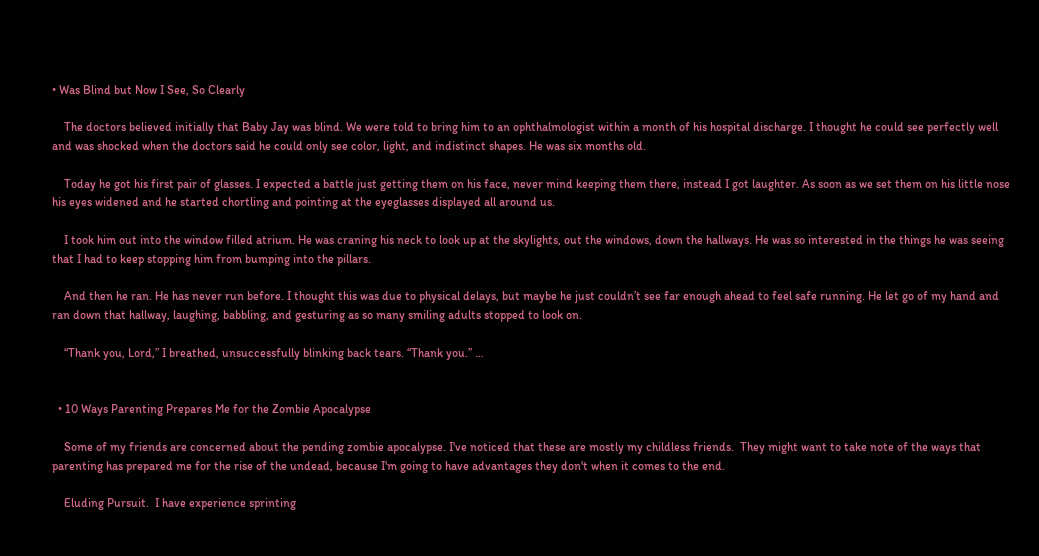• Was Blind but Now I See, So Clearly

    The doctors believed initially that Baby Jay was blind. We were told to bring him to an ophthalmologist within a month of his hospital discharge. I thought he could see perfectly well and was shocked when the doctors said he could only see color, light, and indistinct shapes. He was six months old.

    Today he got his first pair of glasses. I expected a battle just getting them on his face, never mind keeping them there, instead I got laughter. As soon as we set them on his little nose his eyes widened and he started chortling and pointing at the eyeglasses displayed all around us.

    I took him out into the window filled atrium. He was craning his neck to look up at the skylights, out the windows, down the hallways. He was so interested in the things he was seeing that I had to keep stopping him from bumping into the pillars.

    And then he ran. He has never run before. I thought this was due to physical delays, but maybe he just couldn’t see far enough ahead to feel safe running. He let go of my hand and ran down that hallway, laughing, babbling, and gesturing as so many smiling adults stopped to look on.

    “Thank you, Lord,” I breathed, unsuccessfully blinking back tears. “Thank you.” …


  • 10 Ways Parenting Prepares Me for the Zombie Apocalypse

    Some of my friends are concerned about the pending zombie apocalypse. I've noticed that these are mostly my childless friends.  They might want to take note of the ways that parenting has prepared me for the rise of the undead, because I'm going to have advantages they don't when it comes to the end.

    Eluding Pursuit.  I have experience sprinting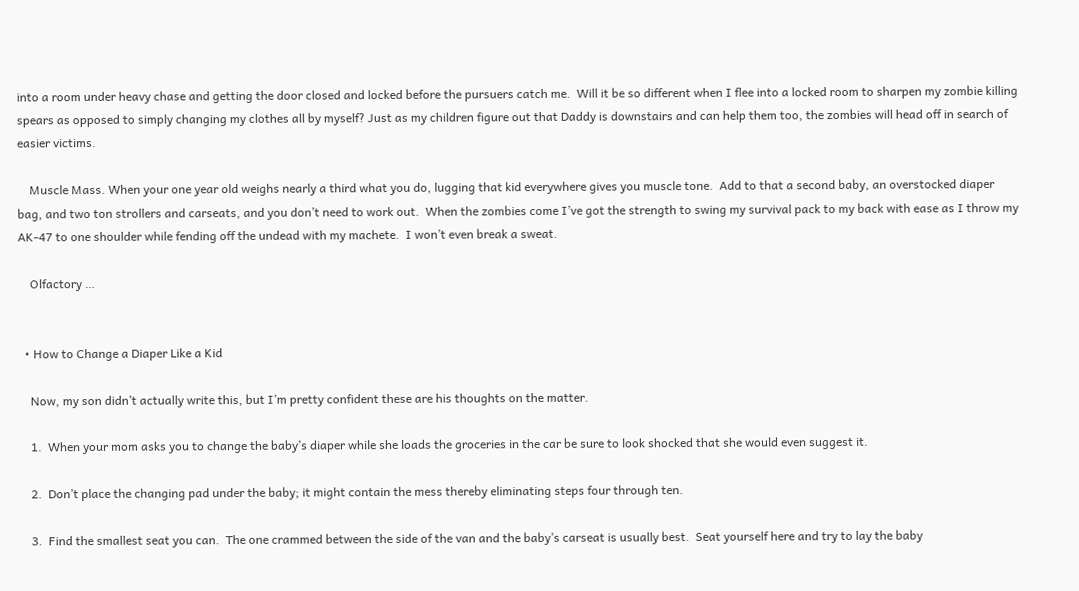into a room under heavy chase and getting the door closed and locked before the pursuers catch me.  Will it be so different when I flee into a locked room to sharpen my zombie killing spears as opposed to simply changing my clothes all by myself? Just as my children figure out that Daddy is downstairs and can help them too, the zombies will head off in search of easier victims.

    Muscle Mass. When your one year old weighs nearly a third what you do, lugging that kid everywhere gives you muscle tone.  Add to that a second baby, an overstocked diaper bag, and two ton strollers and carseats, and you don’t need to work out.  When the zombies come I’ve got the strength to swing my survival pack to my back with ease as I throw my AK-47 to one shoulder while fending off the undead with my machete.  I won’t even break a sweat.

    Olfactory …


  • How to Change a Diaper Like a Kid

    Now, my son didn’t actually write this, but I’m pretty confident these are his thoughts on the matter.

    1.  When your mom asks you to change the baby’s diaper while she loads the groceries in the car be sure to look shocked that she would even suggest it.

    2.  Don’t place the changing pad under the baby; it might contain the mess thereby eliminating steps four through ten.

    3.  Find the smallest seat you can.  The one crammed between the side of the van and the baby’s carseat is usually best.  Seat yourself here and try to lay the baby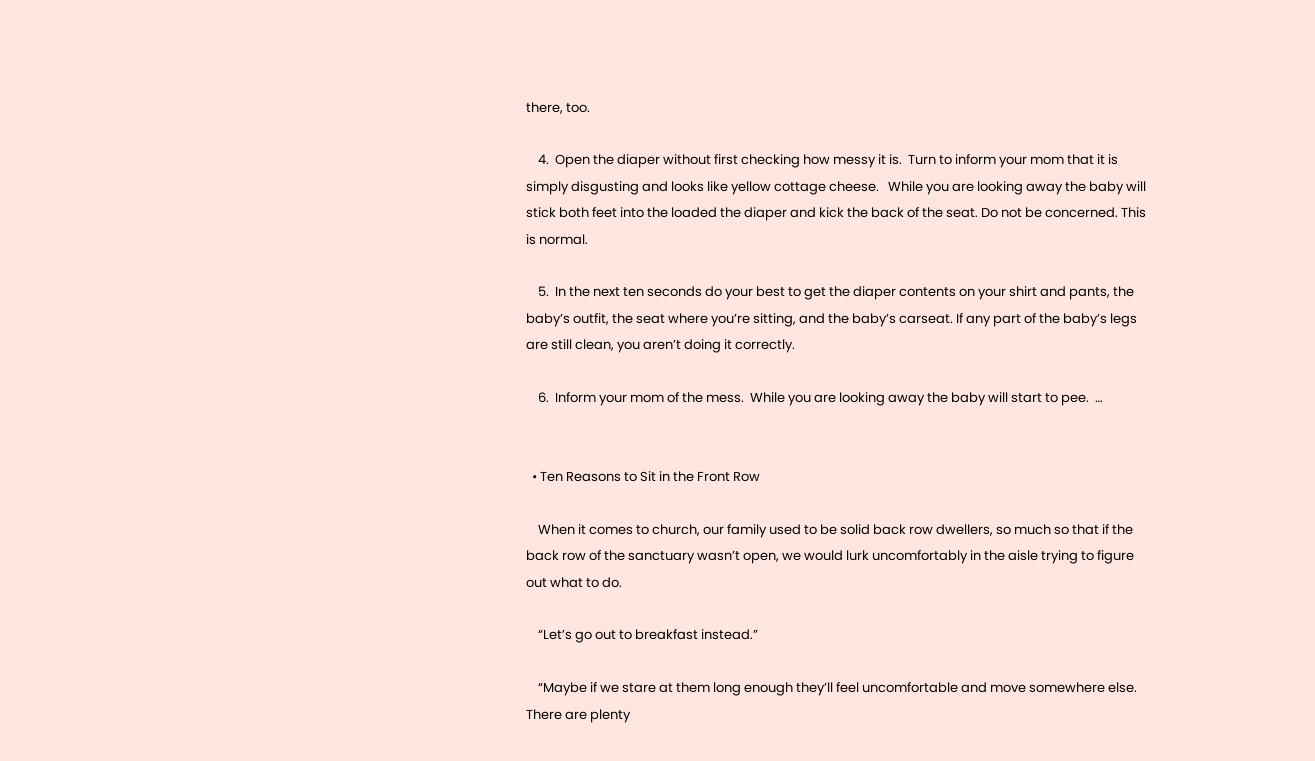there, too.

    4.  Open the diaper without first checking how messy it is.  Turn to inform your mom that it is simply disgusting and looks like yellow cottage cheese.   While you are looking away the baby will stick both feet into the loaded the diaper and kick the back of the seat. Do not be concerned. This is normal.

    5.  In the next ten seconds do your best to get the diaper contents on your shirt and pants, the baby’s outfit, the seat where you’re sitting, and the baby’s carseat. If any part of the baby’s legs are still clean, you aren’t doing it correctly.

    6.  Inform your mom of the mess.  While you are looking away the baby will start to pee.  …


  • Ten Reasons to Sit in the Front Row

    When it comes to church, our family used to be solid back row dwellers, so much so that if the back row of the sanctuary wasn’t open, we would lurk uncomfortably in the aisle trying to figure out what to do.

    “Let’s go out to breakfast instead.”

    “Maybe if we stare at them long enough they’ll feel uncomfortable and move somewhere else.  There are plenty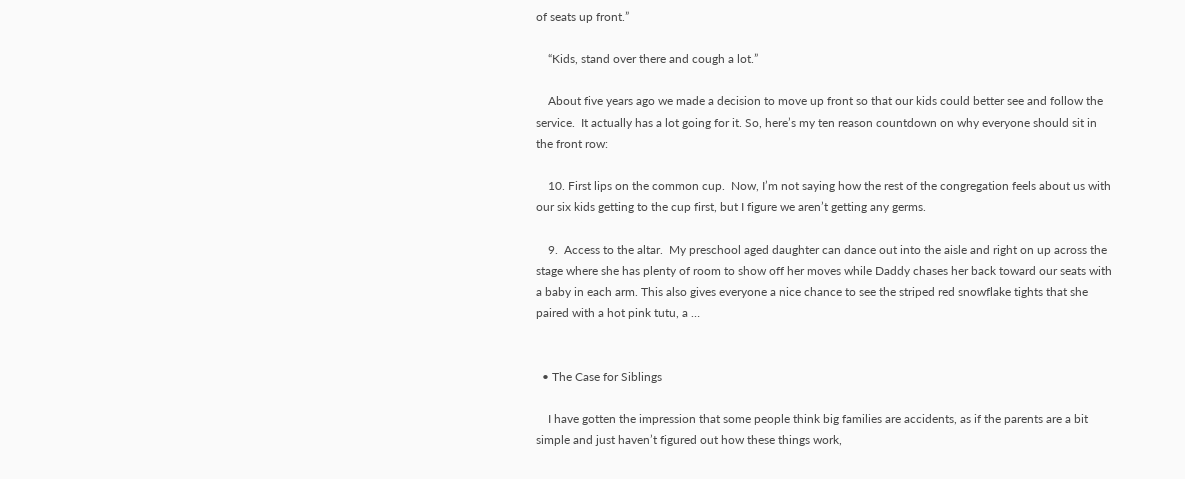of seats up front.”

    “Kids, stand over there and cough a lot.”

    About five years ago we made a decision to move up front so that our kids could better see and follow the service.  It actually has a lot going for it. So, here’s my ten reason countdown on why everyone should sit in the front row:

    10. First lips on the common cup.  Now, I’m not saying how the rest of the congregation feels about us with our six kids getting to the cup first, but I figure we aren’t getting any germs.

    9.  Access to the altar.  My preschool aged daughter can dance out into the aisle and right on up across the stage where she has plenty of room to show off her moves while Daddy chases her back toward our seats with a baby in each arm. This also gives everyone a nice chance to see the striped red snowflake tights that she paired with a hot pink tutu, a …


  • The Case for Siblings

    I have gotten the impression that some people think big families are accidents, as if the parents are a bit simple and just haven’t figured out how these things work,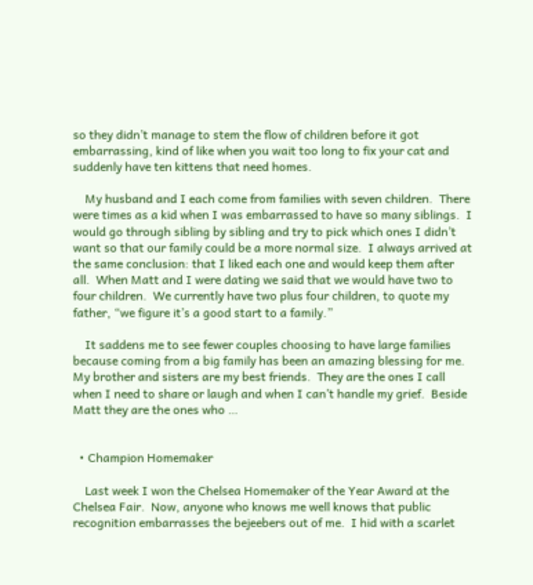so they didn’t manage to stem the flow of children before it got embarrassing, kind of like when you wait too long to fix your cat and suddenly have ten kittens that need homes.

    My husband and I each come from families with seven children.  There were times as a kid when I was embarrassed to have so many siblings.  I would go through sibling by sibling and try to pick which ones I didn’t want so that our family could be a more normal size.  I always arrived at the same conclusion: that I liked each one and would keep them after all.  When Matt and I were dating we said that we would have two to four children.  We currently have two plus four children, to quote my father, “we figure it’s a good start to a family.”

    It saddens me to see fewer couples choosing to have large families because coming from a big family has been an amazing blessing for me.  My brother and sisters are my best friends.  They are the ones I call when I need to share or laugh and when I can’t handle my grief.  Beside Matt they are the ones who …


  • Champion Homemaker

    Last week I won the Chelsea Homemaker of the Year Award at the Chelsea Fair.  Now, anyone who knows me well knows that public recognition embarrasses the bejeebers out of me.  I hid with a scarlet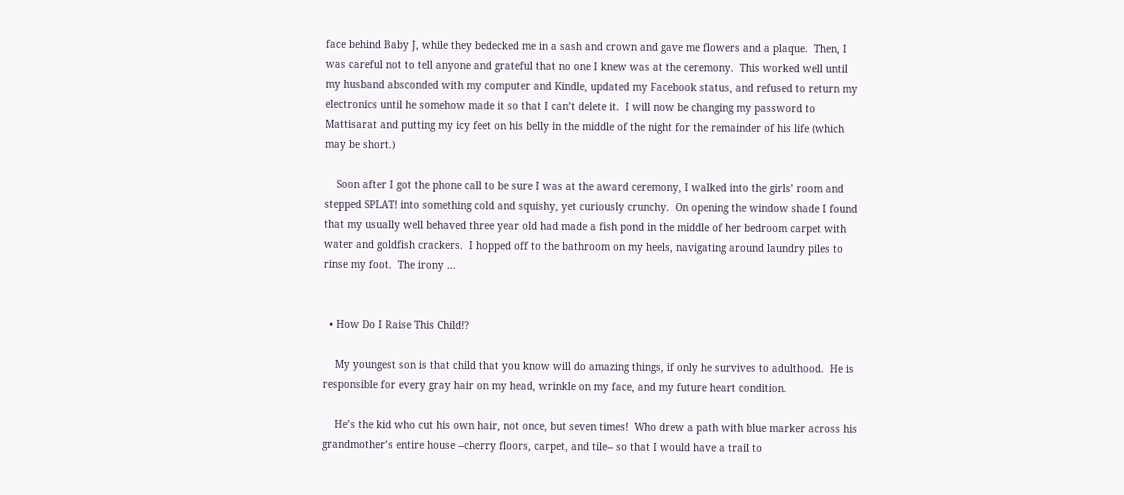face behind Baby J, while they bedecked me in a sash and crown and gave me flowers and a plaque.  Then, I was careful not to tell anyone and grateful that no one I knew was at the ceremony.  This worked well until my husband absconded with my computer and Kindle, updated my Facebook status, and refused to return my electronics until he somehow made it so that I can’t delete it.  I will now be changing my password to Mattisarat and putting my icy feet on his belly in the middle of the night for the remainder of his life (which may be short.)

    Soon after I got the phone call to be sure I was at the award ceremony, I walked into the girls’ room and stepped SPLAT! into something cold and squishy, yet curiously crunchy.  On opening the window shade I found that my usually well behaved three year old had made a fish pond in the middle of her bedroom carpet with water and goldfish crackers.  I hopped off to the bathroom on my heels, navigating around laundry piles to rinse my foot.  The irony …


  • How Do I Raise This Child!?

    My youngest son is that child that you know will do amazing things, if only he survives to adulthood.  He is responsible for every gray hair on my head, wrinkle on my face, and my future heart condition.

    He’s the kid who cut his own hair, not once, but seven times!  Who drew a path with blue marker across his grandmother’s entire house --cherry floors, carpet, and tile-- so that I would have a trail to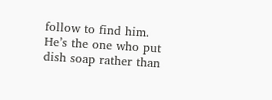follow to find him.   He’s the one who put dish soap rather than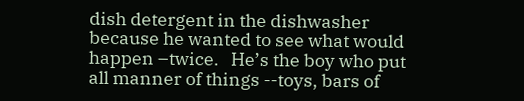dish detergent in the dishwasher because he wanted to see what would happen –twice.   He’s the boy who put all manner of things --toys, bars of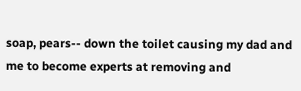soap, pears-- down the toilet causing my dad and me to become experts at removing and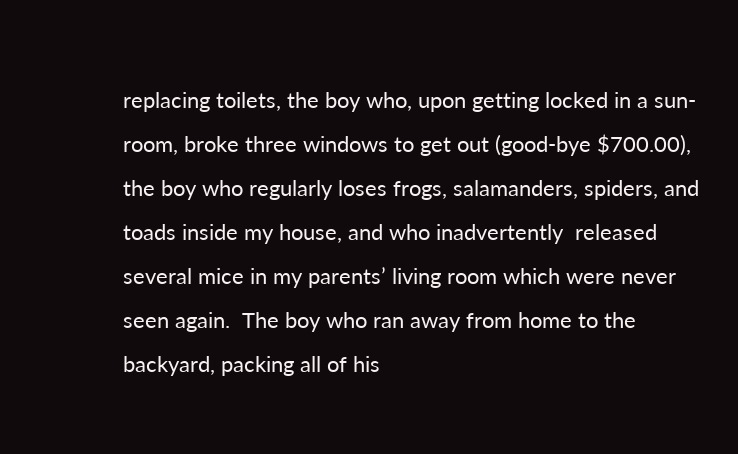replacing toilets, the boy who, upon getting locked in a sun-room, broke three windows to get out (good-bye $700.00), the boy who regularly loses frogs, salamanders, spiders, and toads inside my house, and who inadvertently  released several mice in my parents’ living room which were never seen again.  The boy who ran away from home to the backyard, packing all of his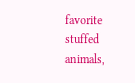favorite stuffed animals,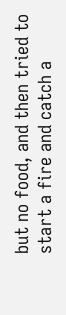but no food, and then tried to start a fire and catch a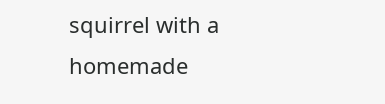squirrel with a homemade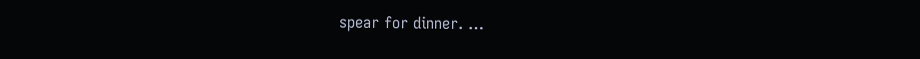spear for dinner. …